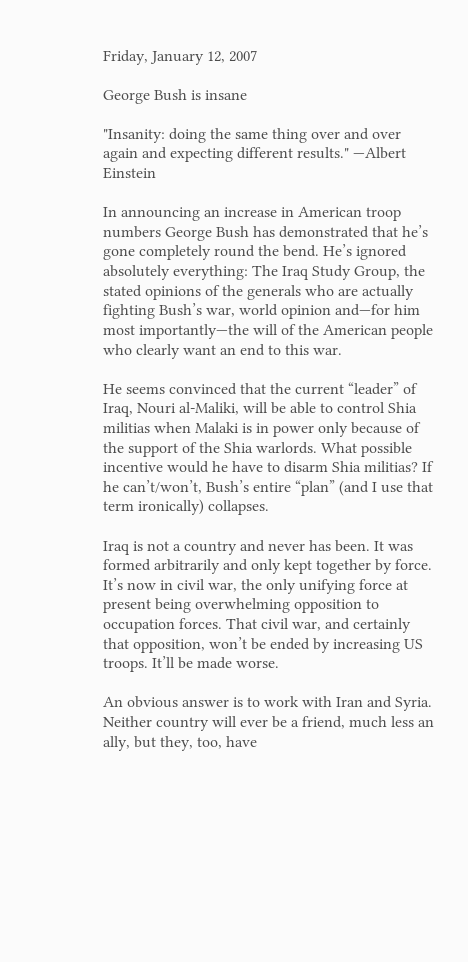Friday, January 12, 2007

George Bush is insane

"Insanity: doing the same thing over and over again and expecting different results." —Albert Einstein

In announcing an increase in American troop numbers George Bush has demonstrated that he’s gone completely round the bend. He’s ignored absolutely everything: The Iraq Study Group, the stated opinions of the generals who are actually fighting Bush’s war, world opinion and—for him most importantly—the will of the American people who clearly want an end to this war.

He seems convinced that the current “leader” of
Iraq, Nouri al-Maliki, will be able to control Shia militias when Malaki is in power only because of the support of the Shia warlords. What possible incentive would he have to disarm Shia militias? If he can’t/won’t, Bush’s entire “plan” (and I use that term ironically) collapses.

Iraq is not a country and never has been. It was formed arbitrarily and only kept together by force. It’s now in civil war, the only unifying force at present being overwhelming opposition to occupation forces. That civil war, and certainly that opposition, won’t be ended by increasing US troops. It’ll be made worse.

An obvious answer is to work with Iran and Syria. Neither country will ever be a friend, much less an ally, but they, too, have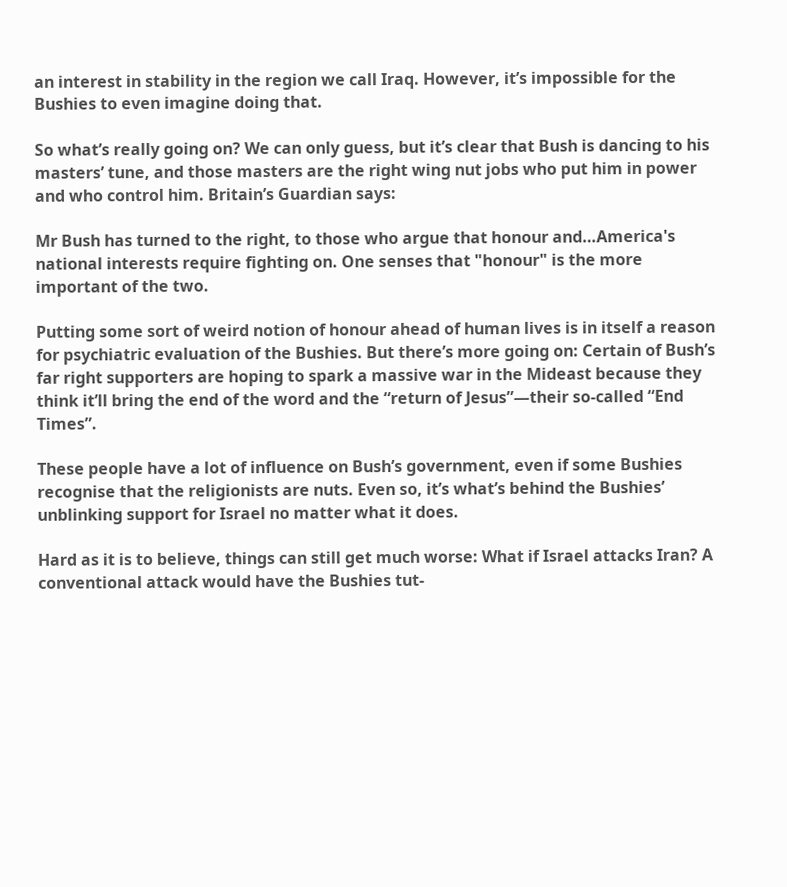an interest in stability in the region we call Iraq. However, it’s impossible for the Bushies to even imagine doing that.

So what’s really going on? We can only guess, but it’s clear that Bush is dancing to his masters’ tune, and those masters are the right wing nut jobs who put him in power and who control him. Britain’s Guardian says:

Mr Bush has turned to the right, to those who argue that honour and…America's national interests require fighting on. One senses that "honour" is the more important of the two.

Putting some sort of weird notion of honour ahead of human lives is in itself a reason for psychiatric evaluation of the Bushies. But there’s more going on: Certain of Bush’s far right supporters are hoping to spark a massive war in the Mideast because they think it’ll bring the end of the word and the “return of Jesus”—their so-called “End Times”.

These people have a lot of influence on Bush’s government, even if some Bushies recognise that the religionists are nuts. Even so, it’s what’s behind the Bushies’ unblinking support for Israel no matter what it does.

Hard as it is to believe, things can still get much worse: What if Israel attacks Iran? A conventional attack would have the Bushies tut-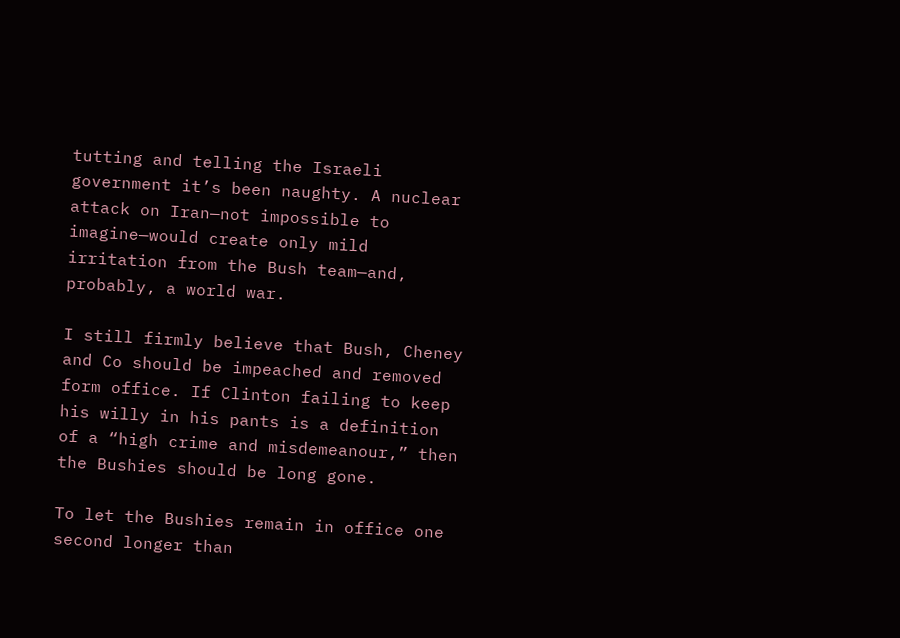tutting and telling the Israeli government it’s been naughty. A nuclear attack on Iran—not impossible to imagine—would create only mild irritation from the Bush team—and, probably, a world war.

I still firmly believe that Bush, Cheney and Co should be impeached and removed form office. If Clinton failing to keep his willy in his pants is a definition of a “high crime and misdemeanour,” then the Bushies should be long gone.

To let the Bushies remain in office one second longer than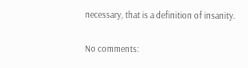necessary, that is a definition of insanity.

No comments: